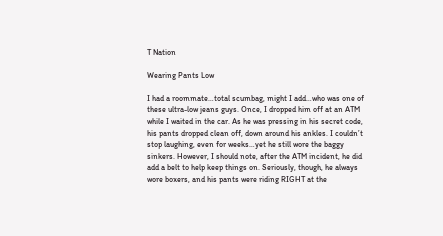T Nation

Wearing Pants Low

I had a roommate…total scumbag, might I add…who was one of these ultra-low jeans guys. Once, I dropped him off at an ATM while I waited in the car. As he was pressing in his secret code, his pants dropped clean off, down around his ankles. I couldn’t stop laughing, even for weeks…yet he still wore the baggy sinkers. However, I should note, after the ATM incident, he did add a belt to help keep things on. Seriously, though, he always wore boxers, and his pants were riding RIGHT at the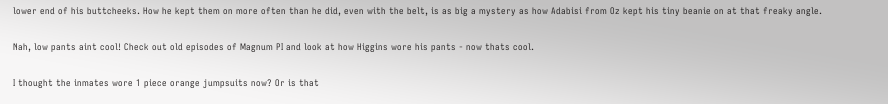lower end of his buttcheeks. How he kept them on more often than he did, even with the belt, is as big a mystery as how Adabisi from Oz kept his tiny beanie on at that freaky angle.

Nah, low pants aint cool! Check out old episodes of Magnum PI and look at how Higgins wore his pants - now thats cool.

I thought the inmates wore 1 piece orange jumpsuits now? Or is that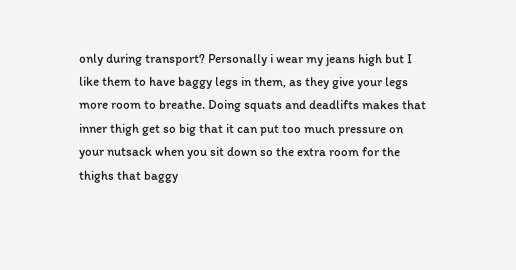only during transport? Personally i wear my jeans high but I like them to have baggy legs in them, as they give your legs more room to breathe. Doing squats and deadlifts makes that inner thigh get so big that it can put too much pressure on your nutsack when you sit down so the extra room for the thighs that baggy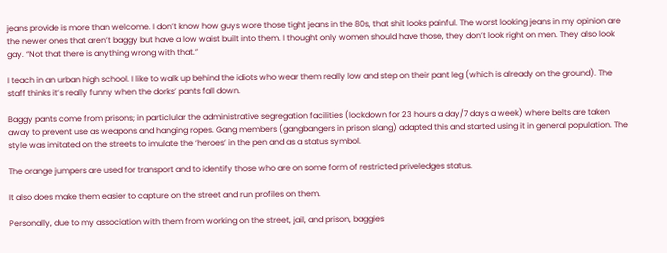jeans provide is more than welcome. I don’t know how guys wore those tight jeans in the 80s, that shit looks painful. The worst looking jeans in my opinion are the newer ones that aren’t baggy but have a low waist built into them. I thought only women should have those, they don’t look right on men. They also look gay. “Not that there is anything wrong with that.”

I teach in an urban high school. I like to walk up behind the idiots who wear them really low and step on their pant leg (which is already on the ground). The staff thinks it’s really funny when the dorks’ pants fall down.

Baggy pants come from prisons; in particlular the administrative segregation facilities (lockdown for 23 hours a day/7 days a week) where belts are taken away to prevent use as weapons and hanging ropes. Gang members (gangbangers in prison slang) adapted this and started using it in general population. The style was imitated on the streets to imulate the ‘heroes’ in the pen and as a status symbol.

The orange jumpers are used for transport and to identify those who are on some form of restricted priveledges status.

It also does make them easier to capture on the street and run profiles on them.

Personally, due to my association with them from working on the street, jail, and prison, baggies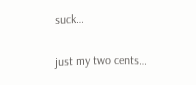suck…

just my two cents…